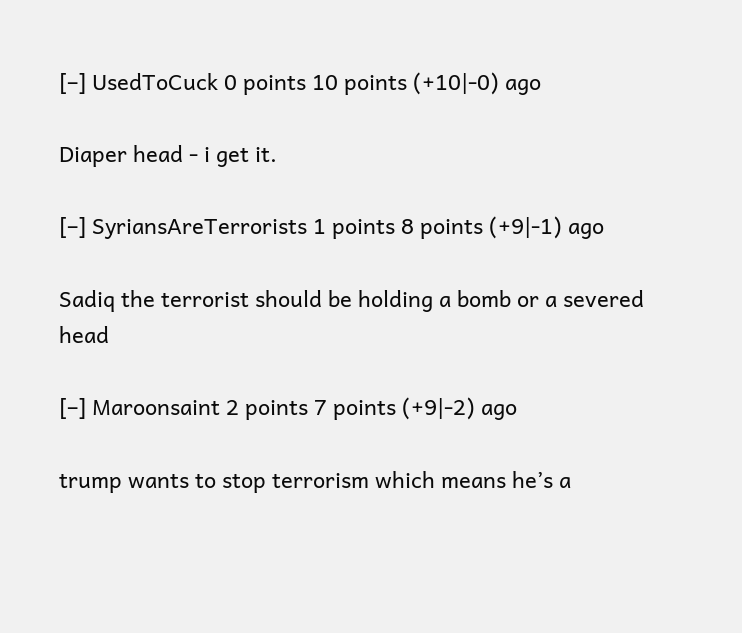[–] UsedToCuck 0 points 10 points (+10|-0) ago

Diaper head - i get it.

[–] SyriansAreTerrorists 1 points 8 points (+9|-1) ago

Sadiq the terrorist should be holding a bomb or a severed head

[–] Maroonsaint 2 points 7 points (+9|-2) ago

trump wants to stop terrorism which means he’s a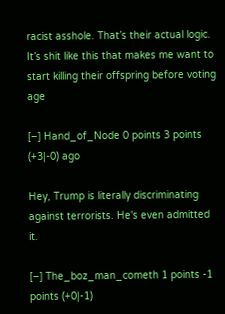racist asshole. That’s their actual logic. It’s shit like this that makes me want to start killing their offspring before voting age

[–] Hand_of_Node 0 points 3 points (+3|-0) ago

Hey, Trump is literally discriminating against terrorists. He's even admitted it.

[–] The_boz_man_cometh 1 points -1 points (+0|-1)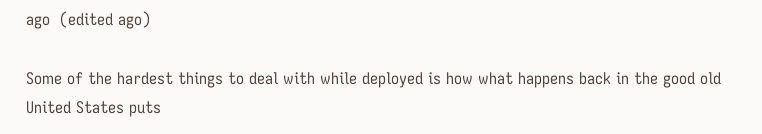ago  (edited ago)

Some of the hardest things to deal with while deployed is how what happens back in the good old United States puts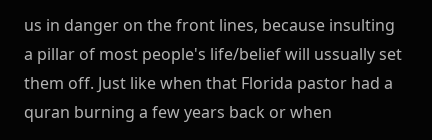us in danger on the front lines, because insulting a pillar of most people's life/belief will ussually set them off. Just like when that Florida pastor had a quran burning a few years back or when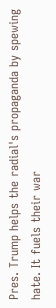Pres. Trump helps the radial's propaganda by spewing hate. It fuels their war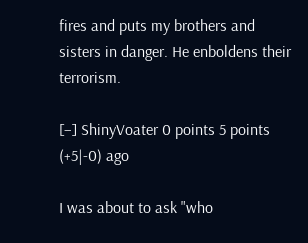fires and puts my brothers and sisters in danger. He enboldens their terrorism.

[–] ShinyVoater 0 points 5 points (+5|-0) ago

I was about to ask "who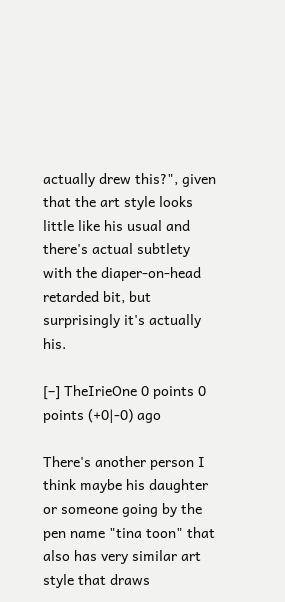actually drew this?", given that the art style looks little like his usual and there's actual subtlety with the diaper-on-head retarded bit, but surprisingly it's actually his.

[–] TheIrieOne 0 points 0 points (+0|-0) ago

There's another person I think maybe his daughter or someone going by the pen name "tina toon" that also has very similar art style that draws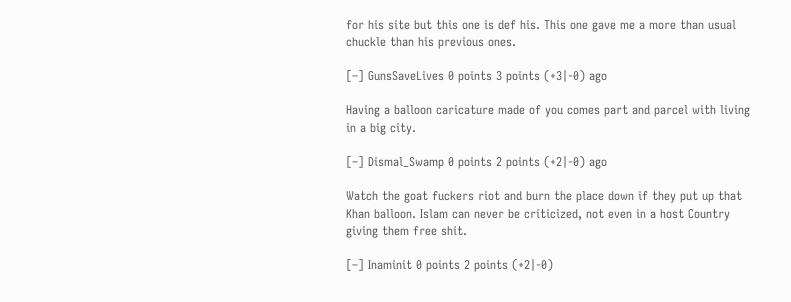for his site but this one is def his. This one gave me a more than usual chuckle than his previous ones.

[–] GunsSaveLives 0 points 3 points (+3|-0) ago

Having a balloon caricature made of you comes part and parcel with living in a big city.

[–] Dismal_Swamp 0 points 2 points (+2|-0) ago

Watch the goat fuckers riot and burn the place down if they put up that Khan balloon. Islam can never be criticized, not even in a host Country giving them free shit.

[–] Inaminit 0 points 2 points (+2|-0)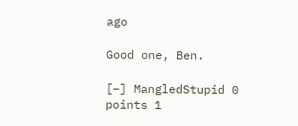ago

Good one, Ben.

[–] MangledStupid 0 points 1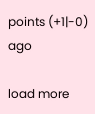points (+1|-0) ago

load more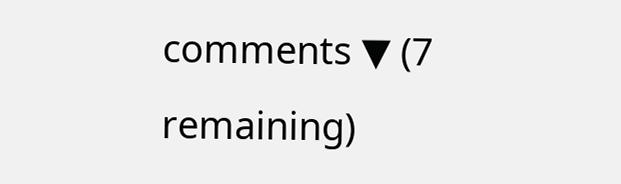comments ▼ (7 remaining)